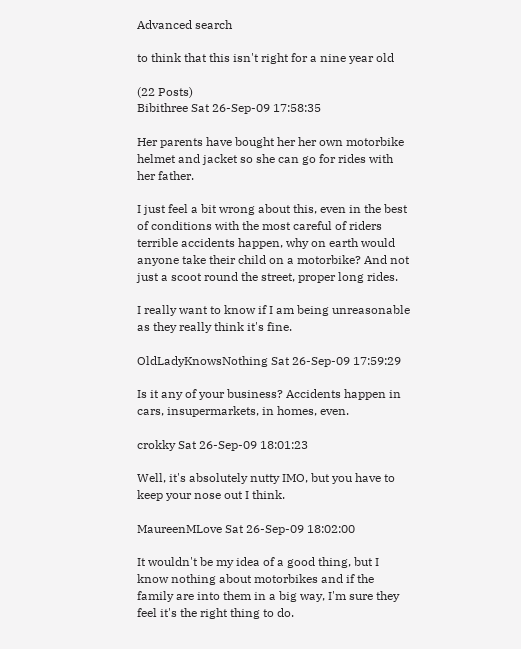Advanced search

to think that this isn't right for a nine year old

(22 Posts)
Bibithree Sat 26-Sep-09 17:58:35

Her parents have bought her her own motorbike helmet and jacket so she can go for rides with her father.

I just feel a bit wrong about this, even in the best of conditions with the most careful of riders terrible accidents happen, why on earth would anyone take their child on a motorbike? And not just a scoot round the street, proper long rides.

I really want to know if I am being unreasonable as they really think it's fine.

OldLadyKnowsNothing Sat 26-Sep-09 17:59:29

Is it any of your business? Accidents happen in cars, insupermarkets, in homes, even.

crokky Sat 26-Sep-09 18:01:23

Well, it's absolutely nutty IMO, but you have to keep your nose out I think.

MaureenMLove Sat 26-Sep-09 18:02:00

It wouldn't be my idea of a good thing, but I know nothing about motorbikes and if the family are into them in a big way, I'm sure they feel it's the right thing to do.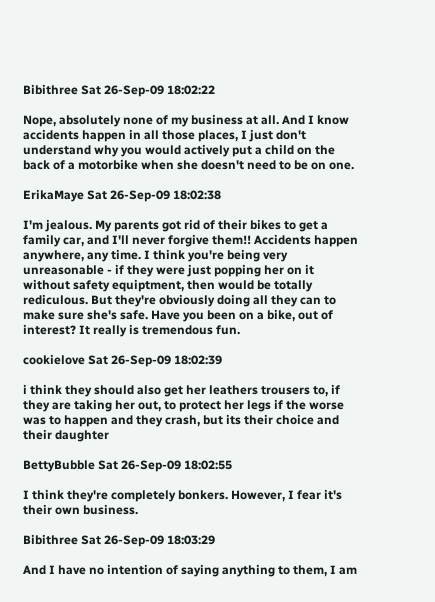Bibithree Sat 26-Sep-09 18:02:22

Nope, absolutely none of my business at all. And I know accidents happen in all those places, I just don't understand why you would actively put a child on the back of a motorbike when she doesn't need to be on one.

ErikaMaye Sat 26-Sep-09 18:02:38

I'm jealous. My parents got rid of their bikes to get a family car, and I'll never forgive them!! Accidents happen anywhere, any time. I think you're being very unreasonable - if they were just popping her on it without safety equiptment, then would be totally rediculous. But they're obviously doing all they can to make sure she's safe. Have you been on a bike, out of interest? It really is tremendous fun.

cookielove Sat 26-Sep-09 18:02:39

i think they should also get her leathers trousers to, if they are taking her out, to protect her legs if the worse was to happen and they crash, but its their choice and their daughter

BettyBubble Sat 26-Sep-09 18:02:55

I think they're completely bonkers. However, I fear it's their own business.

Bibithree Sat 26-Sep-09 18:03:29

And I have no intention of saying anything to them, I am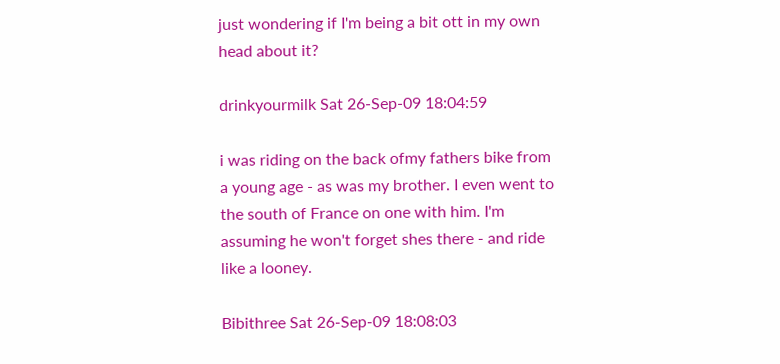just wondering if I'm being a bit ott in my own head about it?

drinkyourmilk Sat 26-Sep-09 18:04:59

i was riding on the back ofmy fathers bike from a young age - as was my brother. I even went to the south of France on one with him. I'm assuming he won't forget shes there - and ride like a looney.

Bibithree Sat 26-Sep-09 18:08:03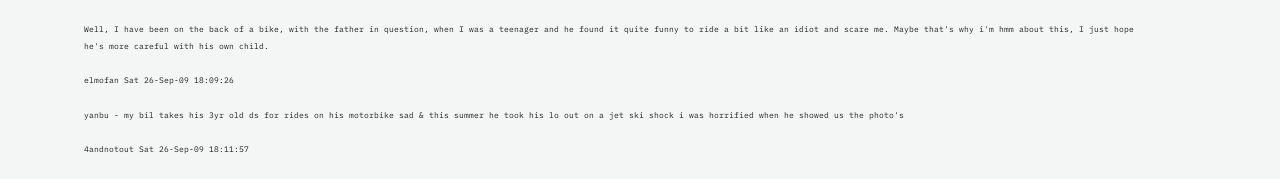Well, I have been on the back of a bike, with the father in question, when I was a teenager and he found it quite funny to ride a bit like an idiot and scare me. Maybe that's why i'm hmm about this, I just hope he's more careful with his own child.

elmofan Sat 26-Sep-09 18:09:26

yanbu - my bil takes his 3yr old ds for rides on his motorbike sad & this summer he took his lo out on a jet ski shock i was horrified when he showed us the photo's

4andnotout Sat 26-Sep-09 18:11:57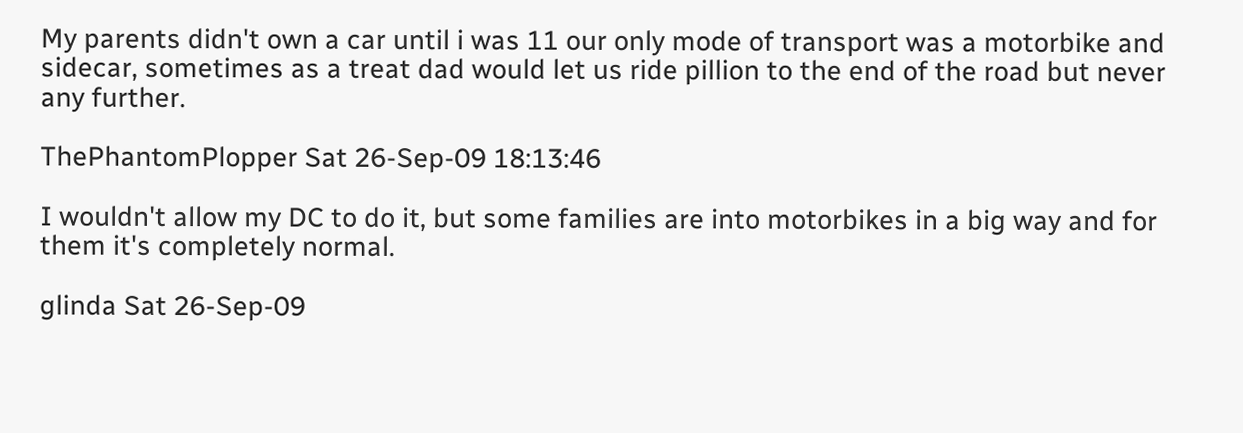My parents didn't own a car until i was 11 our only mode of transport was a motorbike and sidecar, sometimes as a treat dad would let us ride pillion to the end of the road but never any further.

ThePhantomPlopper Sat 26-Sep-09 18:13:46

I wouldn't allow my DC to do it, but some families are into motorbikes in a big way and for them it's completely normal.

glinda Sat 26-Sep-09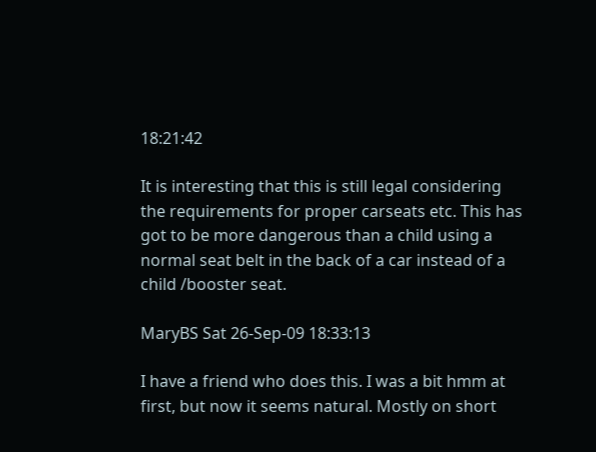18:21:42

It is interesting that this is still legal considering the requirements for proper carseats etc. This has got to be more dangerous than a child using a normal seat belt in the back of a car instead of a child /booster seat.

MaryBS Sat 26-Sep-09 18:33:13

I have a friend who does this. I was a bit hmm at first, but now it seems natural. Mostly on short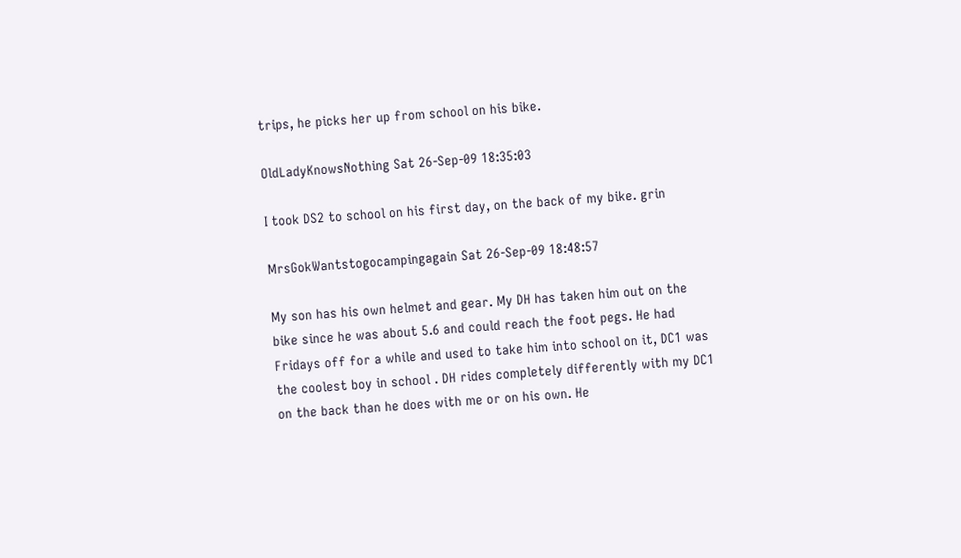trips, he picks her up from school on his bike.

OldLadyKnowsNothing Sat 26-Sep-09 18:35:03

I took DS2 to school on his first day, on the back of my bike. grin

MrsGokWantstogocampingagain Sat 26-Sep-09 18:48:57

My son has his own helmet and gear. My DH has taken him out on the bike since he was about 5.6 and could reach the foot pegs. He had Fridays off for a while and used to take him into school on it, DC1 was the coolest boy in school . DH rides completely differently with my DC1 on the back than he does with me or on his own. He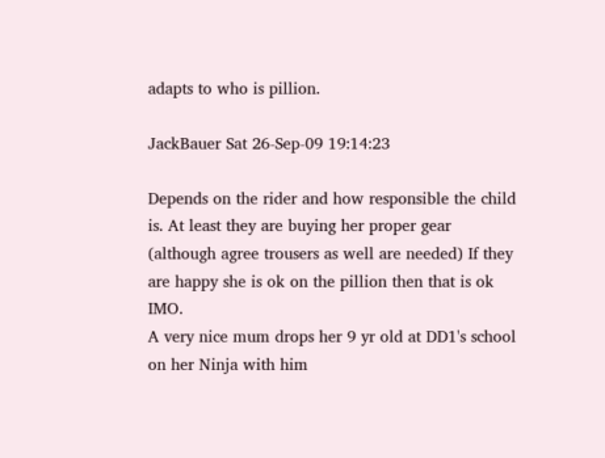adapts to who is pillion.

JackBauer Sat 26-Sep-09 19:14:23

Depends on the rider and how responsible the child is. At least they are buying her proper gear (although agree trousers as well are needed) If they are happy she is ok on the pillion then that is ok IMO.
A very nice mum drops her 9 yr old at DD1's school on her Ninja with him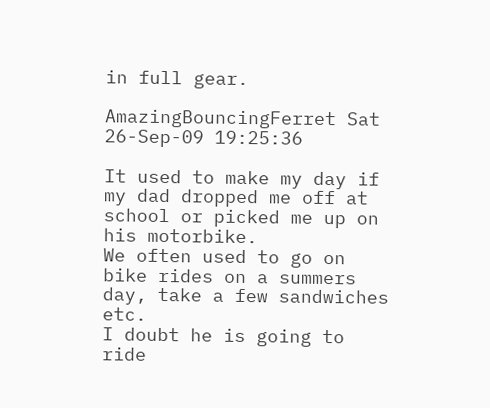in full gear.

AmazingBouncingFerret Sat 26-Sep-09 19:25:36

It used to make my day if my dad dropped me off at school or picked me up on his motorbike.
We often used to go on bike rides on a summers day, take a few sandwiches etc.
I doubt he is going to ride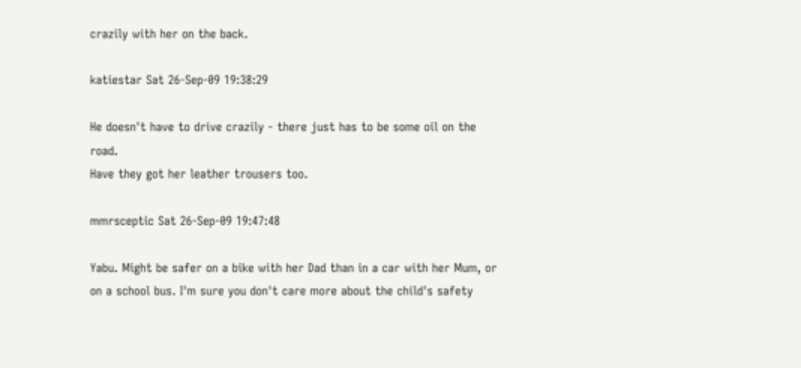crazily with her on the back.

katiestar Sat 26-Sep-09 19:38:29

He doesn't have to drive crazily - there just has to be some oil on the road.
Have they got her leather trousers too.

mmrsceptic Sat 26-Sep-09 19:47:48

Yabu. Might be safer on a bike with her Dad than in a car with her Mum, or on a school bus. I'm sure you don't care more about the child's safety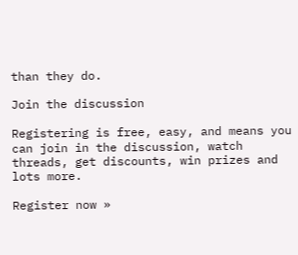than they do.

Join the discussion

Registering is free, easy, and means you can join in the discussion, watch threads, get discounts, win prizes and lots more.

Register now »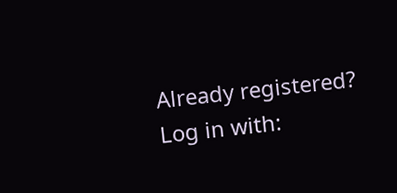Already registered? Log in with: